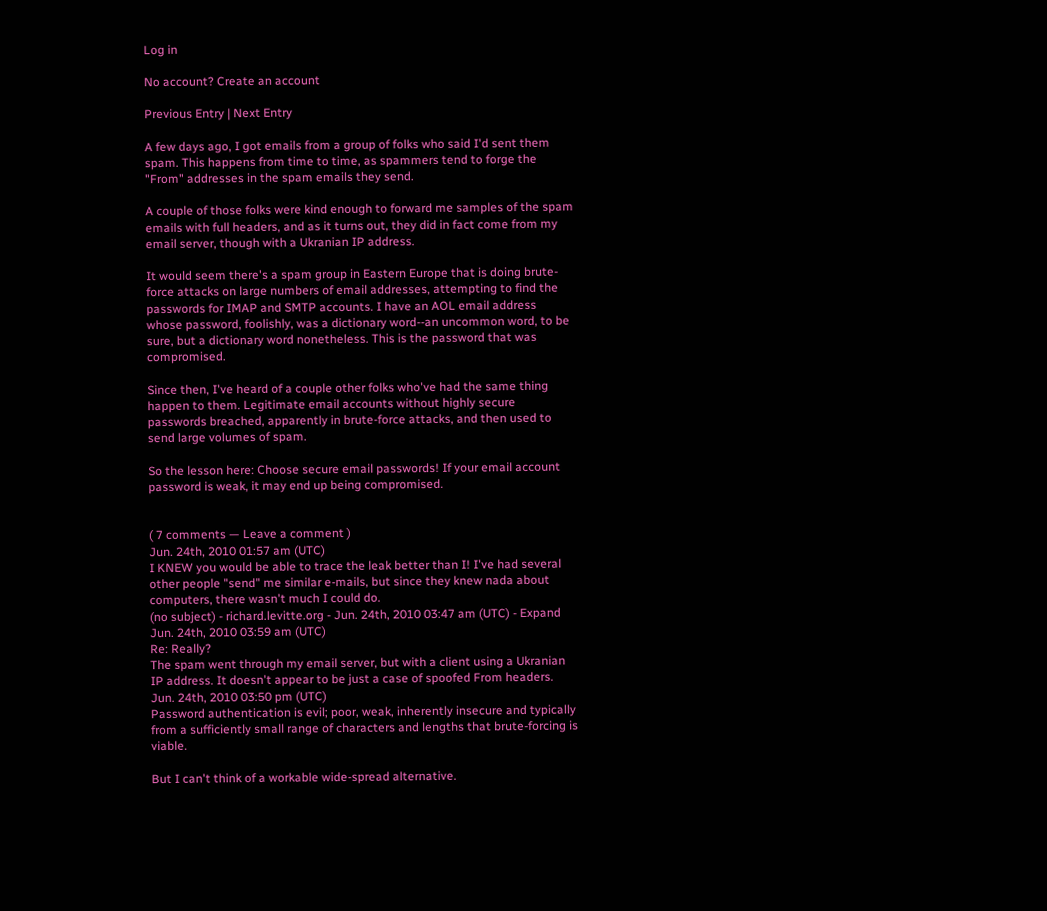Log in

No account? Create an account

Previous Entry | Next Entry

A few days ago, I got emails from a group of folks who said I'd sent them spam. This happens from time to time, as spammers tend to forge the "From" addresses in the spam emails they send.

A couple of those folks were kind enough to forward me samples of the spam emails with full headers, and as it turns out, they did in fact come from my email server, though with a Ukranian IP address.

It would seem there's a spam group in Eastern Europe that is doing brute-force attacks on large numbers of email addresses, attempting to find the passwords for IMAP and SMTP accounts. I have an AOL email address whose password, foolishly, was a dictionary word--an uncommon word, to be sure, but a dictionary word nonetheless. This is the password that was compromised.

Since then, I've heard of a couple other folks who've had the same thing happen to them. Legitimate email accounts without highly secure passwords breached, apparently in brute-force attacks, and then used to send large volumes of spam.

So the lesson here: Choose secure email passwords! If your email account password is weak, it may end up being compromised.


( 7 comments — Leave a comment )
Jun. 24th, 2010 01:57 am (UTC)
I KNEW you would be able to trace the leak better than I! I've had several other people "send" me similar e-mails, but since they knew nada about computers, there wasn't much I could do.
(no subject) - richard.levitte.org - Jun. 24th, 2010 03:47 am (UTC) - Expand
Jun. 24th, 2010 03:59 am (UTC)
Re: Really?
The spam went through my email server, but with a client using a Ukranian IP address. It doesn't appear to be just a case of spoofed From headers.
Jun. 24th, 2010 03:50 pm (UTC)
Password authentication is evil; poor, weak, inherently insecure and typically from a sufficiently small range of characters and lengths that brute-forcing is viable.

But I can't think of a workable wide-spread alternative.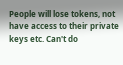People will lose tokens, not have access to their private keys etc. Can't do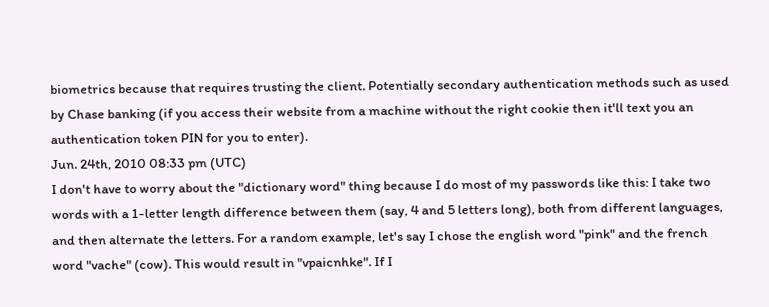biometrics because that requires trusting the client. Potentially secondary authentication methods such as used by Chase banking (if you access their website from a machine without the right cookie then it'll text you an authentication token PIN for you to enter).
Jun. 24th, 2010 08:33 pm (UTC)
I don't have to worry about the "dictionary word" thing because I do most of my passwords like this: I take two words with a 1-letter length difference between them (say, 4 and 5 letters long), both from different languages, and then alternate the letters. For a random example, let's say I chose the english word "pink" and the french word "vache" (cow). This would result in "vpaicnhke". If I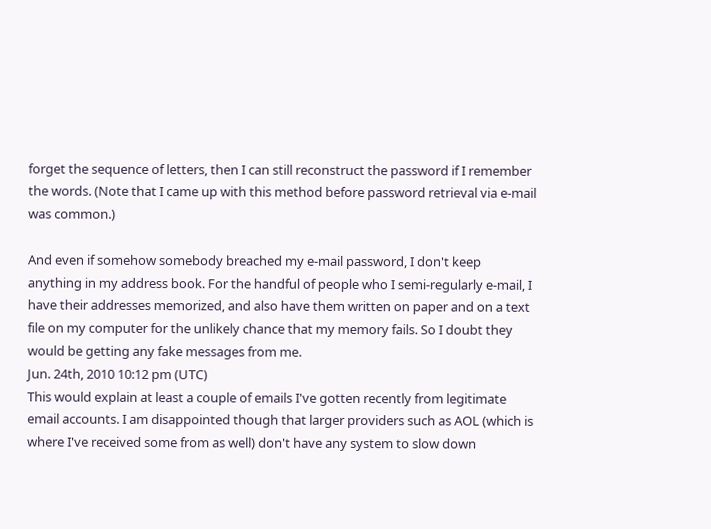forget the sequence of letters, then I can still reconstruct the password if I remember the words. (Note that I came up with this method before password retrieval via e-mail was common.)

And even if somehow somebody breached my e-mail password, I don't keep anything in my address book. For the handful of people who I semi-regularly e-mail, I have their addresses memorized, and also have them written on paper and on a text file on my computer for the unlikely chance that my memory fails. So I doubt they would be getting any fake messages from me.
Jun. 24th, 2010 10:12 pm (UTC)
This would explain at least a couple of emails I've gotten recently from legitimate email accounts. I am disappointed though that larger providers such as AOL (which is where I've received some from as well) don't have any system to slow down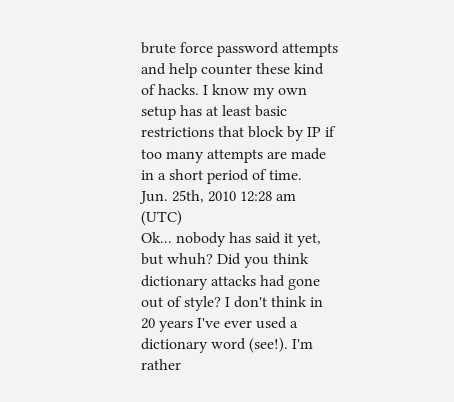brute force password attempts and help counter these kind of hacks. I know my own setup has at least basic restrictions that block by IP if too many attempts are made in a short period of time.
Jun. 25th, 2010 12:28 am (UTC)
Ok... nobody has said it yet, but whuh? Did you think dictionary attacks had gone out of style? I don't think in 20 years I've ever used a dictionary word (see!). I'm rather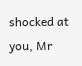shocked at you, Mr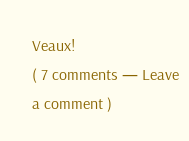Veaux!
( 7 comments — Leave a comment )